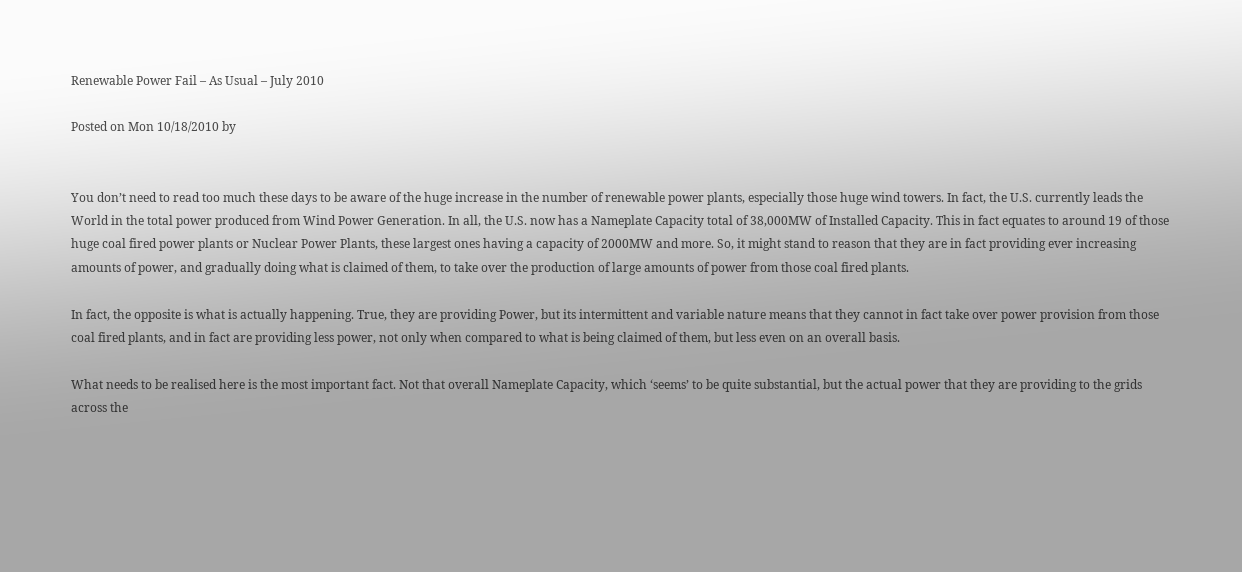Renewable Power Fail – As Usual – July 2010

Posted on Mon 10/18/2010 by


You don’t need to read too much these days to be aware of the huge increase in the number of renewable power plants, especially those huge wind towers. In fact, the U.S. currently leads the World in the total power produced from Wind Power Generation. In all, the U.S. now has a Nameplate Capacity total of 38,000MW of Installed Capacity. This in fact equates to around 19 of those huge coal fired power plants or Nuclear Power Plants, these largest ones having a capacity of 2000MW and more. So, it might stand to reason that they are in fact providing ever increasing amounts of power, and gradually doing what is claimed of them, to take over the production of large amounts of power from those coal fired plants.

In fact, the opposite is what is actually happening. True, they are providing Power, but its intermittent and variable nature means that they cannot in fact take over power provision from those coal fired plants, and in fact are providing less power, not only when compared to what is being claimed of them, but less even on an overall basis.

What needs to be realised here is the most important fact. Not that overall Nameplate Capacity, which ‘seems’ to be quite substantial, but the actual power that they are providing to the grids across the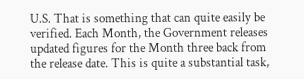U.S. That is something that can quite easily be verified. Each Month, the Government releases updated figures for the Month three back from the release date. This is quite a substantial task,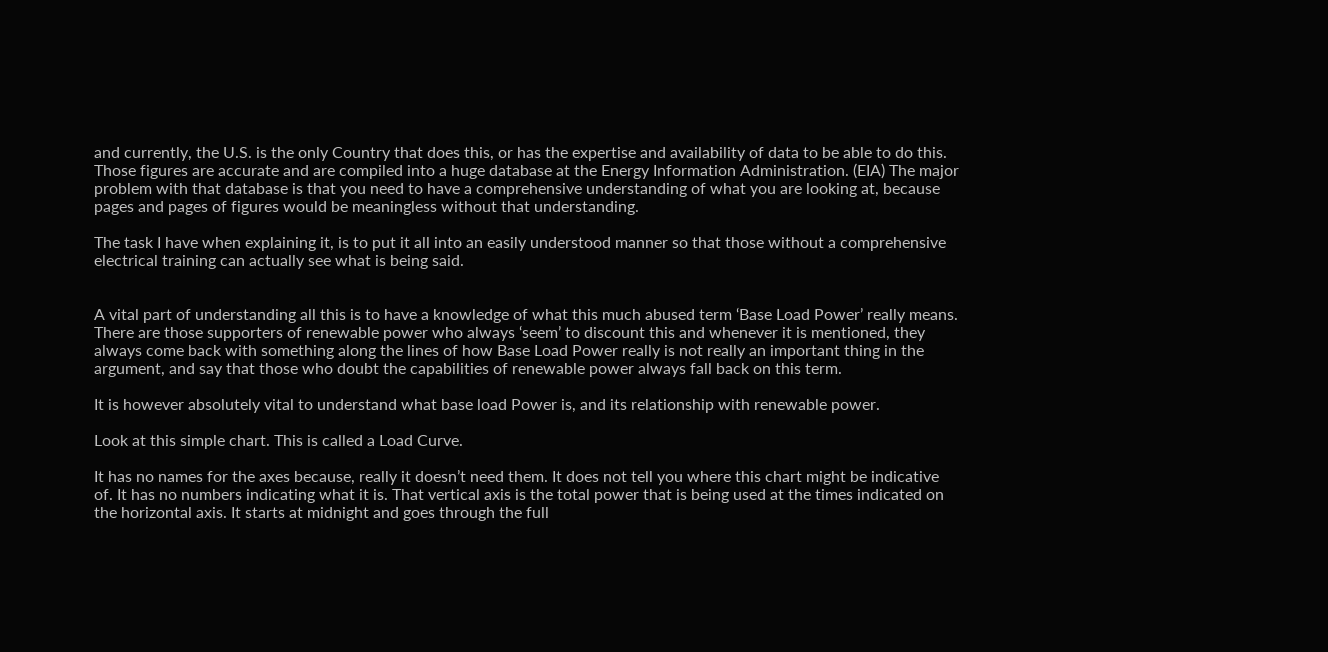and currently, the U.S. is the only Country that does this, or has the expertise and availability of data to be able to do this. Those figures are accurate and are compiled into a huge database at the Energy Information Administration. (EIA) The major problem with that database is that you need to have a comprehensive understanding of what you are looking at, because pages and pages of figures would be meaningless without that understanding.

The task I have when explaining it, is to put it all into an easily understood manner so that those without a comprehensive electrical training can actually see what is being said.


A vital part of understanding all this is to have a knowledge of what this much abused term ‘Base Load Power’ really means. There are those supporters of renewable power who always ‘seem’ to discount this and whenever it is mentioned, they always come back with something along the lines of how Base Load Power really is not really an important thing in the argument, and say that those who doubt the capabilities of renewable power always fall back on this term.

It is however absolutely vital to understand what base load Power is, and its relationship with renewable power.

Look at this simple chart. This is called a Load Curve.

It has no names for the axes because, really it doesn’t need them. It does not tell you where this chart might be indicative of. It has no numbers indicating what it is. That vertical axis is the total power that is being used at the times indicated on the horizontal axis. It starts at midnight and goes through the full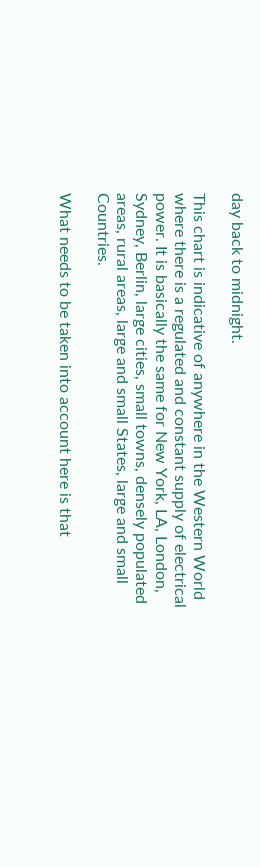day back to midnight.

This chart is indicative of anywhere in the Western World where there is a regulated and constant supply of electrical power. It is basically the same for New York, LA, London, Sydney, Berlin, large cities, small towns, densely populated areas, rural areas, large and small States, large and small Countries.

What needs to be taken into account here is that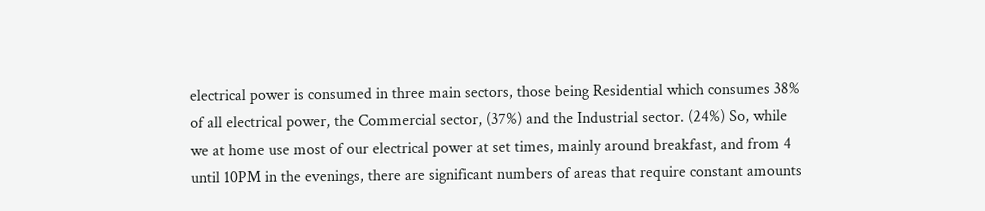electrical power is consumed in three main sectors, those being Residential which consumes 38% of all electrical power, the Commercial sector, (37%) and the Industrial sector. (24%) So, while we at home use most of our electrical power at set times, mainly around breakfast, and from 4 until 10PM in the evenings, there are significant numbers of areas that require constant amounts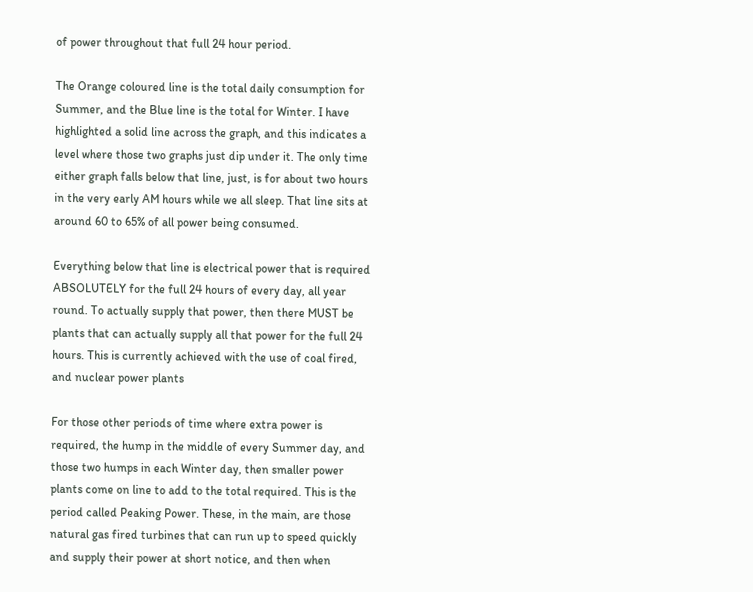of power throughout that full 24 hour period.

The Orange coloured line is the total daily consumption for Summer, and the Blue line is the total for Winter. I have highlighted a solid line across the graph, and this indicates a level where those two graphs just dip under it. The only time either graph falls below that line, just, is for about two hours in the very early AM hours while we all sleep. That line sits at around 60 to 65% of all power being consumed.

Everything below that line is electrical power that is required ABSOLUTELY for the full 24 hours of every day, all year round. To actually supply that power, then there MUST be plants that can actually supply all that power for the full 24 hours. This is currently achieved with the use of coal fired, and nuclear power plants

For those other periods of time where extra power is required, the hump in the middle of every Summer day, and those two humps in each Winter day, then smaller power plants come on line to add to the total required. This is the period called Peaking Power. These, in the main, are those natural gas fired turbines that can run up to speed quickly and supply their power at short notice, and then when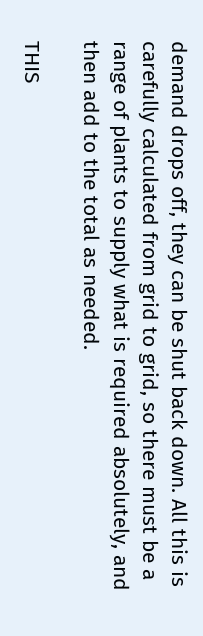demand drops off, they can be shut back down. All this is carefully calculated from grid to grid, so there must be a range of plants to supply what is required absolutely, and then add to the total as needed.

THIS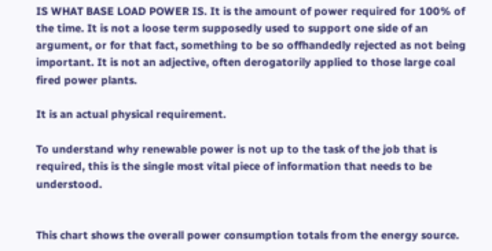IS WHAT BASE LOAD POWER IS. It is the amount of power required for 100% of the time. It is not a loose term supposedly used to support one side of an argument, or for that fact, something to be so offhandedly rejected as not being important. It is not an adjective, often derogatorily applied to those large coal fired power plants.

It is an actual physical requirement.

To understand why renewable power is not up to the task of the job that is required, this is the single most vital piece of information that needs to be understood.


This chart shows the overall power consumption totals from the energy source.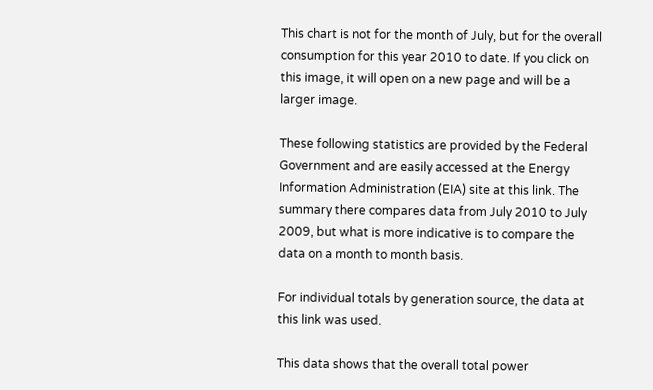This chart is not for the month of July, but for the overall consumption for this year 2010 to date. If you click on this image, it will open on a new page and will be a larger image.

These following statistics are provided by the Federal Government and are easily accessed at the Energy Information Administration (EIA) site at this link. The summary there compares data from July 2010 to July 2009, but what is more indicative is to compare the data on a month to month basis.

For individual totals by generation source, the data at this link was used.

This data shows that the overall total power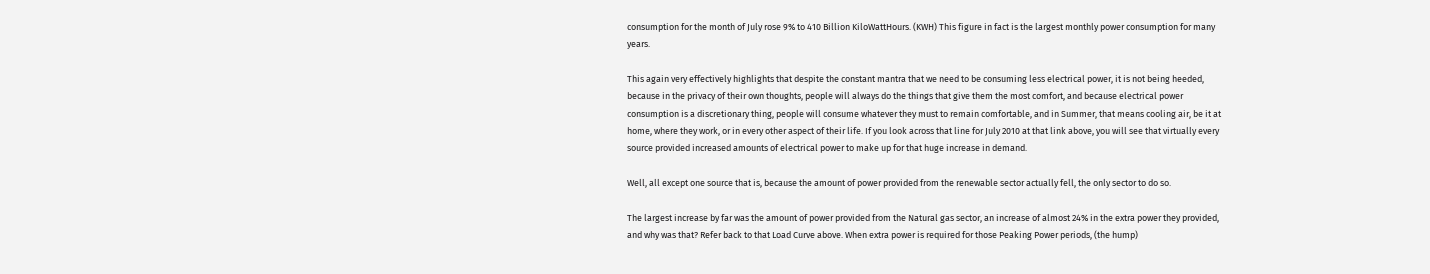consumption for the month of July rose 9% to 410 Billion KiloWattHours. (KWH) This figure in fact is the largest monthly power consumption for many years.

This again very effectively highlights that despite the constant mantra that we need to be consuming less electrical power, it is not being heeded, because in the privacy of their own thoughts, people will always do the things that give them the most comfort, and because electrical power consumption is a discretionary thing, people will consume whatever they must to remain comfortable, and in Summer, that means cooling air, be it at home, where they work, or in every other aspect of their life. If you look across that line for July 2010 at that link above, you will see that virtually every source provided increased amounts of electrical power to make up for that huge increase in demand.

Well, all except one source that is, because the amount of power provided from the renewable sector actually fell, the only sector to do so.

The largest increase by far was the amount of power provided from the Natural gas sector, an increase of almost 24% in the extra power they provided, and why was that? Refer back to that Load Curve above. When extra power is required for those Peaking Power periods, (the hump)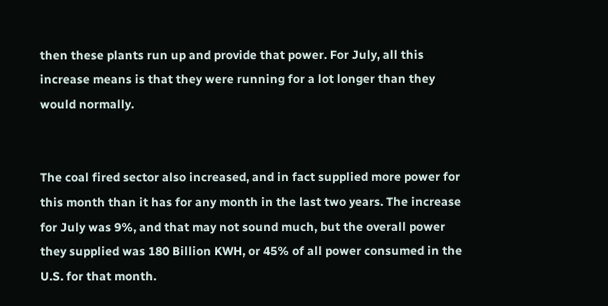then these plants run up and provide that power. For July, all this increase means is that they were running for a lot longer than they would normally.


The coal fired sector also increased, and in fact supplied more power for this month than it has for any month in the last two years. The increase for July was 9%, and that may not sound much, but the overall power they supplied was 180 Billion KWH, or 45% of all power consumed in the U.S. for that month.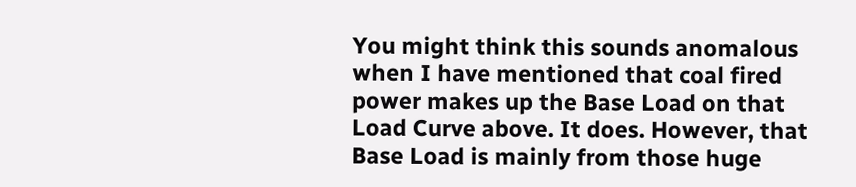You might think this sounds anomalous when I have mentioned that coal fired power makes up the Base Load on that Load Curve above. It does. However, that Base Load is mainly from those huge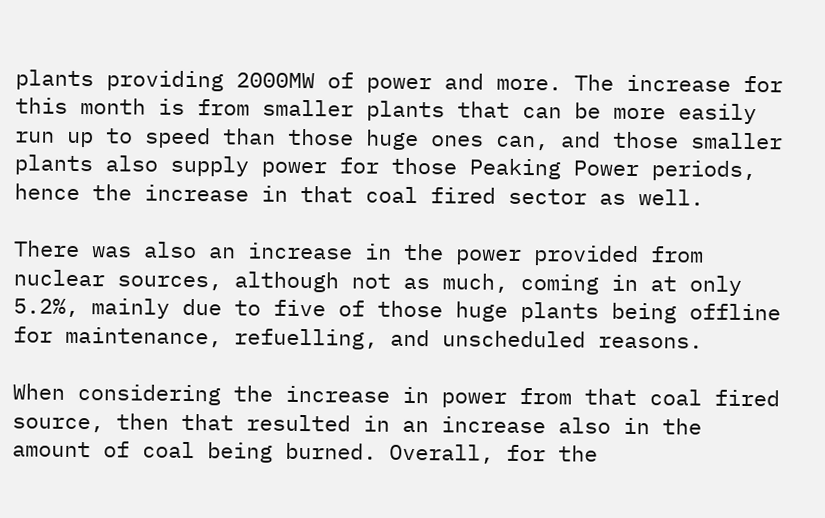plants providing 2000MW of power and more. The increase for this month is from smaller plants that can be more easily run up to speed than those huge ones can, and those smaller plants also supply power for those Peaking Power periods, hence the increase in that coal fired sector as well.

There was also an increase in the power provided from nuclear sources, although not as much, coming in at only 5.2%, mainly due to five of those huge plants being offline for maintenance, refuelling, and unscheduled reasons.

When considering the increase in power from that coal fired source, then that resulted in an increase also in the amount of coal being burned. Overall, for the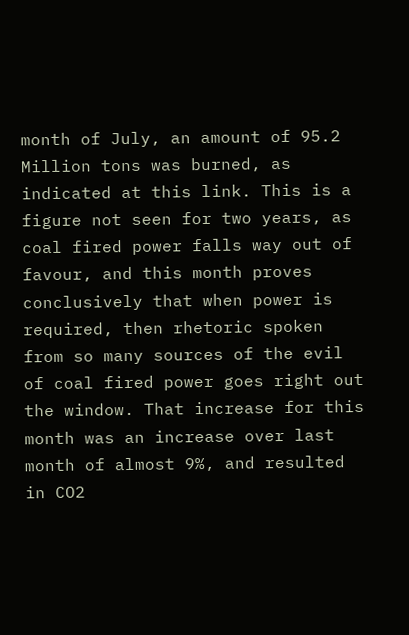month of July, an amount of 95.2 Million tons was burned, as indicated at this link. This is a figure not seen for two years, as coal fired power falls way out of favour, and this month proves conclusively that when power is required, then rhetoric spoken from so many sources of the evil of coal fired power goes right out the window. That increase for this month was an increase over last month of almost 9%, and resulted in CO2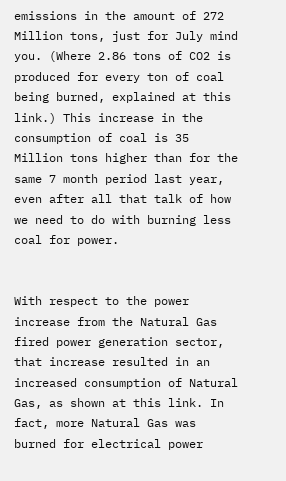emissions in the amount of 272 Million tons, just for July mind you. (Where 2.86 tons of CO2 is produced for every ton of coal being burned, explained at this link.) This increase in the consumption of coal is 35 Million tons higher than for the same 7 month period last year, even after all that talk of how we need to do with burning less coal for power.


With respect to the power increase from the Natural Gas fired power generation sector, that increase resulted in an increased consumption of Natural Gas, as shown at this link. In fact, more Natural Gas was burned for electrical power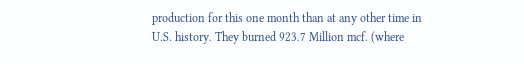production for this one month than at any other time in U.S. history. They burned 923.7 Million mcf. (where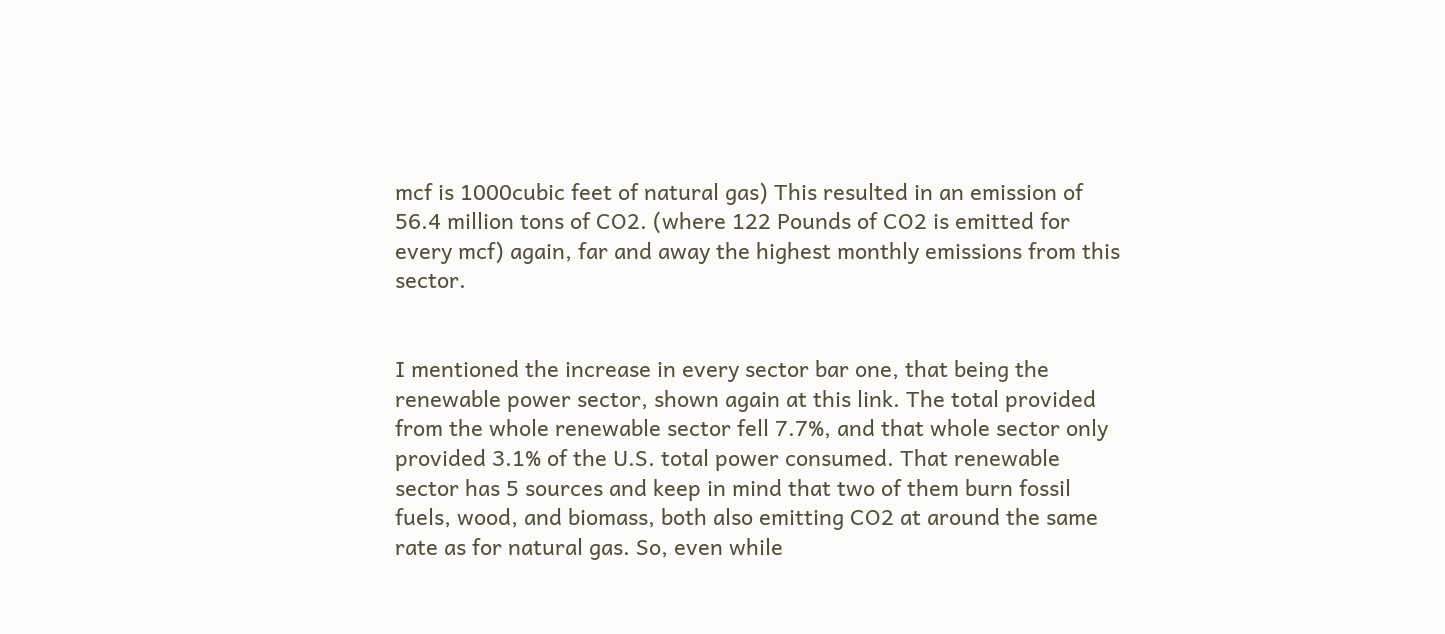mcf is 1000cubic feet of natural gas) This resulted in an emission of 56.4 million tons of CO2. (where 122 Pounds of CO2 is emitted for every mcf) again, far and away the highest monthly emissions from this sector.


I mentioned the increase in every sector bar one, that being the renewable power sector, shown again at this link. The total provided from the whole renewable sector fell 7.7%, and that whole sector only provided 3.1% of the U.S. total power consumed. That renewable sector has 5 sources and keep in mind that two of them burn fossil fuels, wood, and biomass, both also emitting CO2 at around the same rate as for natural gas. So, even while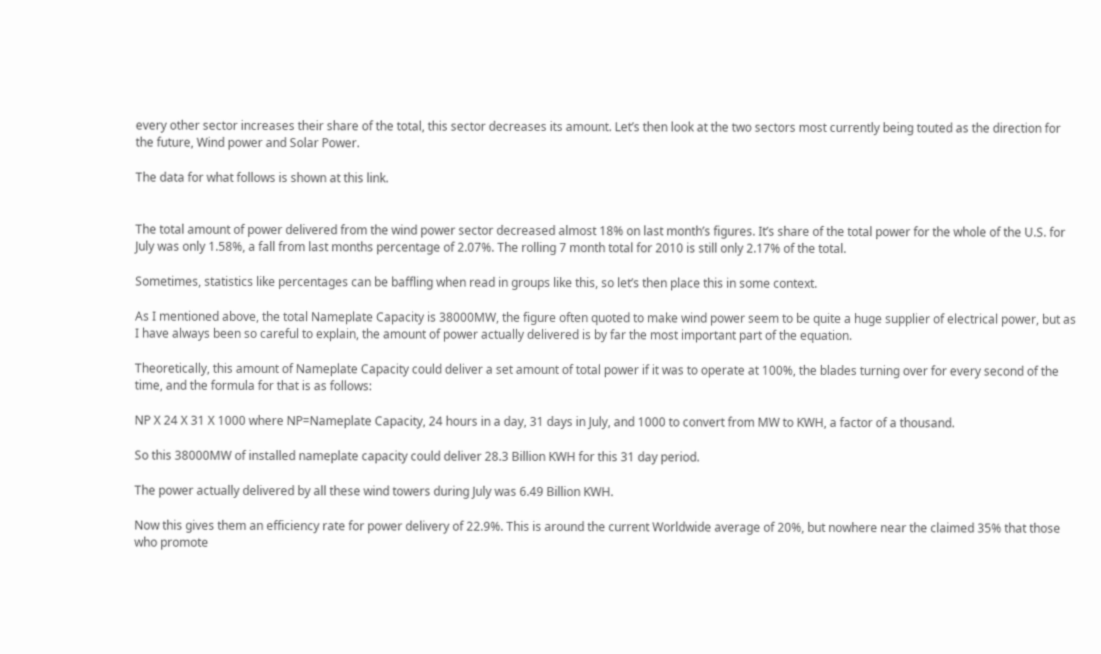every other sector increases their share of the total, this sector decreases its amount. Let’s then look at the two sectors most currently being touted as the direction for the future, Wind power and Solar Power.

The data for what follows is shown at this link.


The total amount of power delivered from the wind power sector decreased almost 18% on last month’s figures. It’s share of the total power for the whole of the U.S. for July was only 1.58%, a fall from last months percentage of 2.07%. The rolling 7 month total for 2010 is still only 2.17% of the total.

Sometimes, statistics like percentages can be baffling when read in groups like this, so let’s then place this in some context.

As I mentioned above, the total Nameplate Capacity is 38000MW, the figure often quoted to make wind power seem to be quite a huge supplier of electrical power, but as I have always been so careful to explain, the amount of power actually delivered is by far the most important part of the equation.

Theoretically, this amount of Nameplate Capacity could deliver a set amount of total power if it was to operate at 100%, the blades turning over for every second of the time, and the formula for that is as follows:

NP X 24 X 31 X 1000 where NP=Nameplate Capacity, 24 hours in a day, 31 days in July, and 1000 to convert from MW to KWH, a factor of a thousand.

So this 38000MW of installed nameplate capacity could deliver 28.3 Billion KWH for this 31 day period.

The power actually delivered by all these wind towers during July was 6.49 Billion KWH.

Now this gives them an efficiency rate for power delivery of 22.9%. This is around the current Worldwide average of 20%, but nowhere near the claimed 35% that those who promote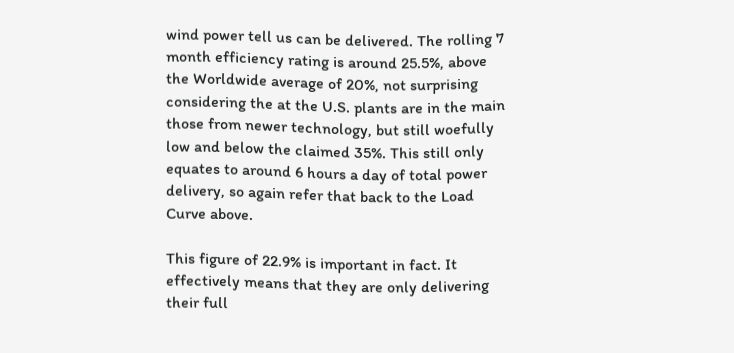wind power tell us can be delivered. The rolling 7 month efficiency rating is around 25.5%, above the Worldwide average of 20%, not surprising considering the at the U.S. plants are in the main those from newer technology, but still woefully low and below the claimed 35%. This still only equates to around 6 hours a day of total power delivery, so again refer that back to the Load Curve above.

This figure of 22.9% is important in fact. It effectively means that they are only delivering their full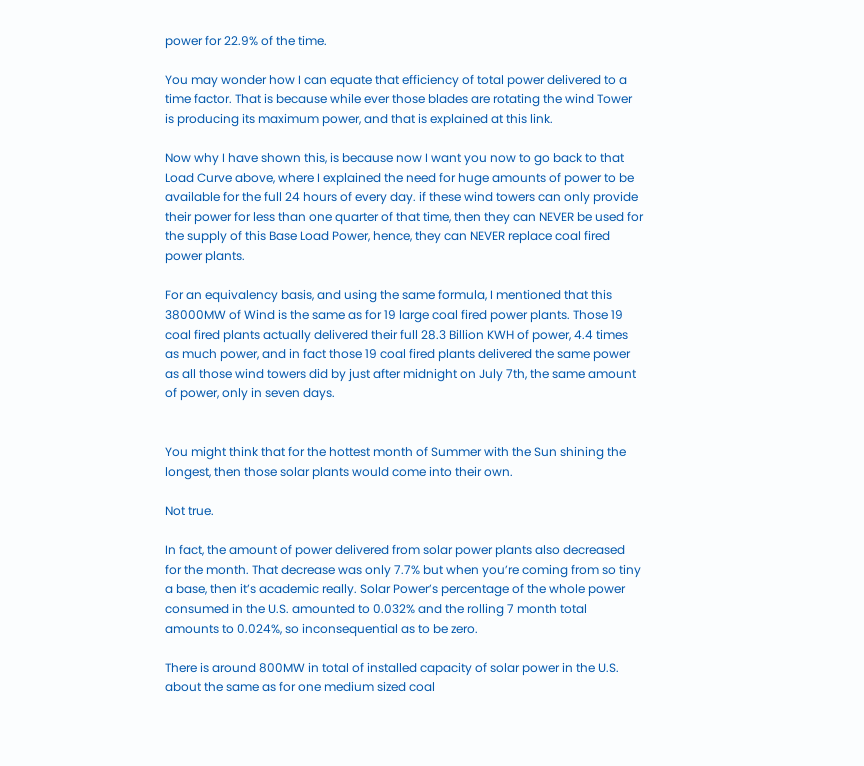power for 22.9% of the time.

You may wonder how I can equate that efficiency of total power delivered to a time factor. That is because while ever those blades are rotating the wind Tower is producing its maximum power, and that is explained at this link.

Now why I have shown this, is because now I want you now to go back to that Load Curve above, where I explained the need for huge amounts of power to be available for the full 24 hours of every day. if these wind towers can only provide their power for less than one quarter of that time, then they can NEVER be used for the supply of this Base Load Power, hence, they can NEVER replace coal fired power plants.

For an equivalency basis, and using the same formula, I mentioned that this 38000MW of Wind is the same as for 19 large coal fired power plants. Those 19 coal fired plants actually delivered their full 28.3 Billion KWH of power, 4.4 times as much power, and in fact those 19 coal fired plants delivered the same power as all those wind towers did by just after midnight on July 7th, the same amount of power, only in seven days.


You might think that for the hottest month of Summer with the Sun shining the longest, then those solar plants would come into their own.

Not true.

In fact, the amount of power delivered from solar power plants also decreased for the month. That decrease was only 7.7% but when you’re coming from so tiny a base, then it’s academic really. Solar Power’s percentage of the whole power consumed in the U.S. amounted to 0.032% and the rolling 7 month total amounts to 0.024%, so inconsequential as to be zero.

There is around 800MW in total of installed capacity of solar power in the U.S. about the same as for one medium sized coal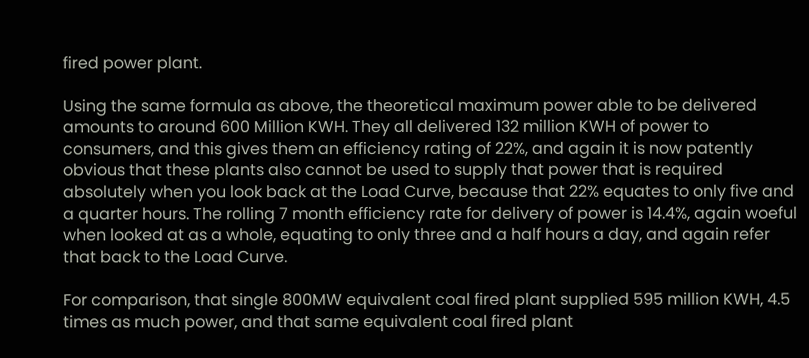fired power plant.

Using the same formula as above, the theoretical maximum power able to be delivered amounts to around 600 Million KWH. They all delivered 132 million KWH of power to consumers, and this gives them an efficiency rating of 22%, and again it is now patently obvious that these plants also cannot be used to supply that power that is required absolutely when you look back at the Load Curve, because that 22% equates to only five and a quarter hours. The rolling 7 month efficiency rate for delivery of power is 14.4%, again woeful when looked at as a whole, equating to only three and a half hours a day, and again refer that back to the Load Curve.

For comparison, that single 800MW equivalent coal fired plant supplied 595 million KWH, 4.5 times as much power, and that same equivalent coal fired plant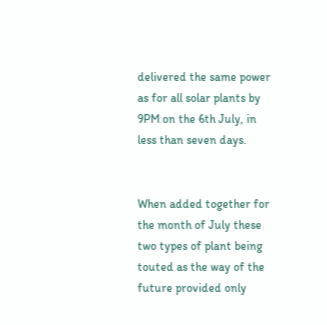delivered the same power as for all solar plants by 9PM on the 6th July, in less than seven days.


When added together for the month of July these two types of plant being touted as the way of the future provided only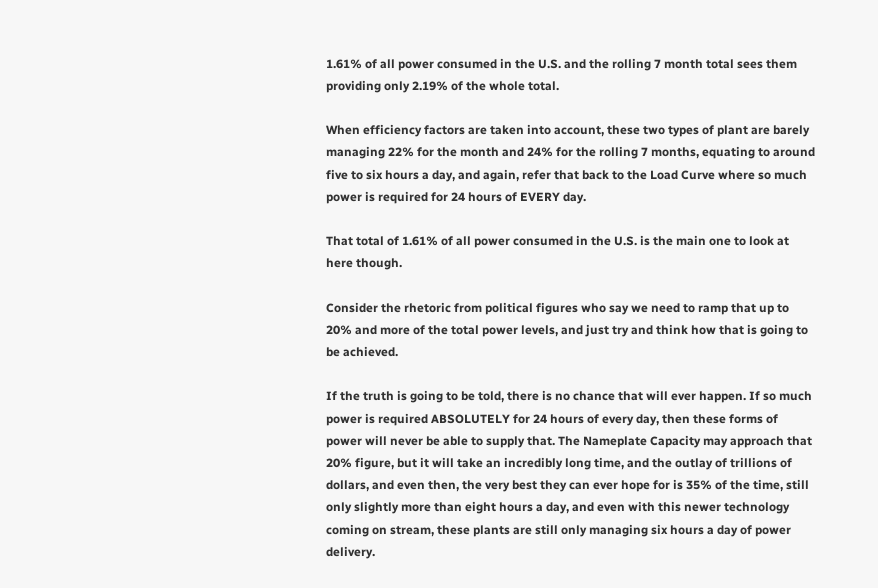1.61% of all power consumed in the U.S. and the rolling 7 month total sees them providing only 2.19% of the whole total.

When efficiency factors are taken into account, these two types of plant are barely managing 22% for the month and 24% for the rolling 7 months, equating to around five to six hours a day, and again, refer that back to the Load Curve where so much power is required for 24 hours of EVERY day.

That total of 1.61% of all power consumed in the U.S. is the main one to look at here though.

Consider the rhetoric from political figures who say we need to ramp that up to 20% and more of the total power levels, and just try and think how that is going to be achieved.

If the truth is going to be told, there is no chance that will ever happen. If so much power is required ABSOLUTELY for 24 hours of every day, then these forms of power will never be able to supply that. The Nameplate Capacity may approach that 20% figure, but it will take an incredibly long time, and the outlay of trillions of dollars, and even then, the very best they can ever hope for is 35% of the time, still only slightly more than eight hours a day, and even with this newer technology coming on stream, these plants are still only managing six hours a day of power delivery.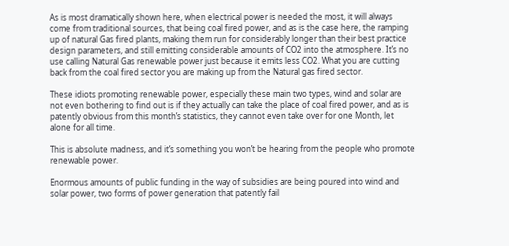As is most dramatically shown here, when electrical power is needed the most, it will always come from traditional sources, that being coal fired power, and as is the case here, the ramping up of natural Gas fired plants, making them run for considerably longer than their best practice design parameters, and still emitting considerable amounts of CO2 into the atmosphere. It’s no use calling Natural Gas renewable power just because it emits less CO2. What you are cutting back from the coal fired sector you are making up from the Natural gas fired sector.

These idiots promoting renewable power, especially these main two types, wind and solar are not even bothering to find out is if they actually can take the place of coal fired power, and as is patently obvious from this month’s statistics, they cannot even take over for one Month, let alone for all time.

This is absolute madness, and it’s something you won’t be hearing from the people who promote renewable power.

Enormous amounts of public funding in the way of subsidies are being poured into wind and solar power, two forms of power generation that patently fail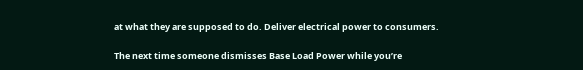at what they are supposed to do. Deliver electrical power to consumers.

The next time someone dismisses Base Load Power while you’re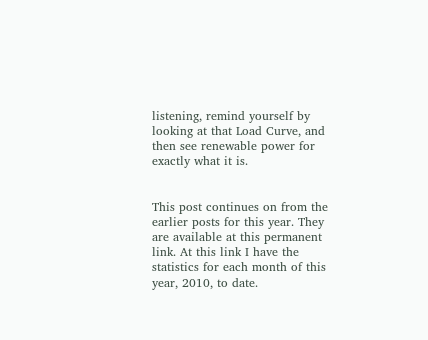listening, remind yourself by looking at that Load Curve, and then see renewable power for exactly what it is.


This post continues on from the earlier posts for this year. They are available at this permanent link. At this link I have the statistics for each month of this year, 2010, to date.